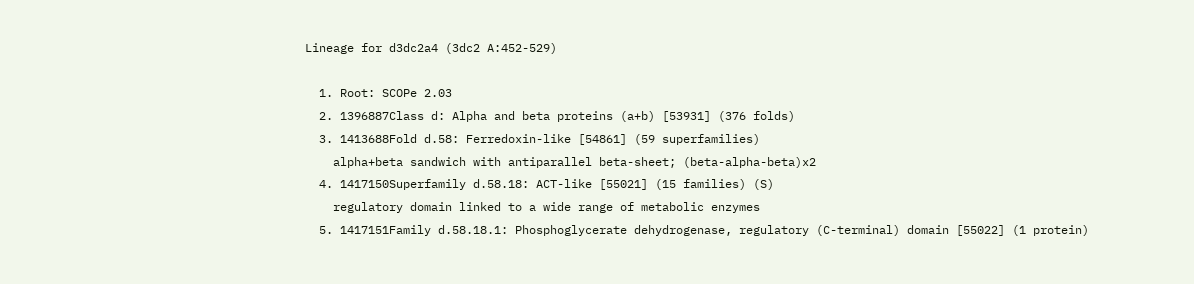Lineage for d3dc2a4 (3dc2 A:452-529)

  1. Root: SCOPe 2.03
  2. 1396887Class d: Alpha and beta proteins (a+b) [53931] (376 folds)
  3. 1413688Fold d.58: Ferredoxin-like [54861] (59 superfamilies)
    alpha+beta sandwich with antiparallel beta-sheet; (beta-alpha-beta)x2
  4. 1417150Superfamily d.58.18: ACT-like [55021] (15 families) (S)
    regulatory domain linked to a wide range of metabolic enzymes
  5. 1417151Family d.58.18.1: Phosphoglycerate dehydrogenase, regulatory (C-terminal) domain [55022] (1 protein)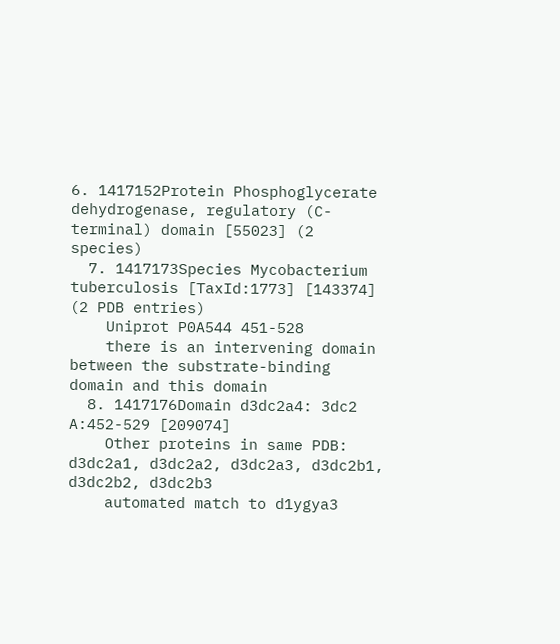6. 1417152Protein Phosphoglycerate dehydrogenase, regulatory (C-terminal) domain [55023] (2 species)
  7. 1417173Species Mycobacterium tuberculosis [TaxId:1773] [143374] (2 PDB entries)
    Uniprot P0A544 451-528
    there is an intervening domain between the substrate-binding domain and this domain
  8. 1417176Domain d3dc2a4: 3dc2 A:452-529 [209074]
    Other proteins in same PDB: d3dc2a1, d3dc2a2, d3dc2a3, d3dc2b1, d3dc2b2, d3dc2b3
    automated match to d1ygya3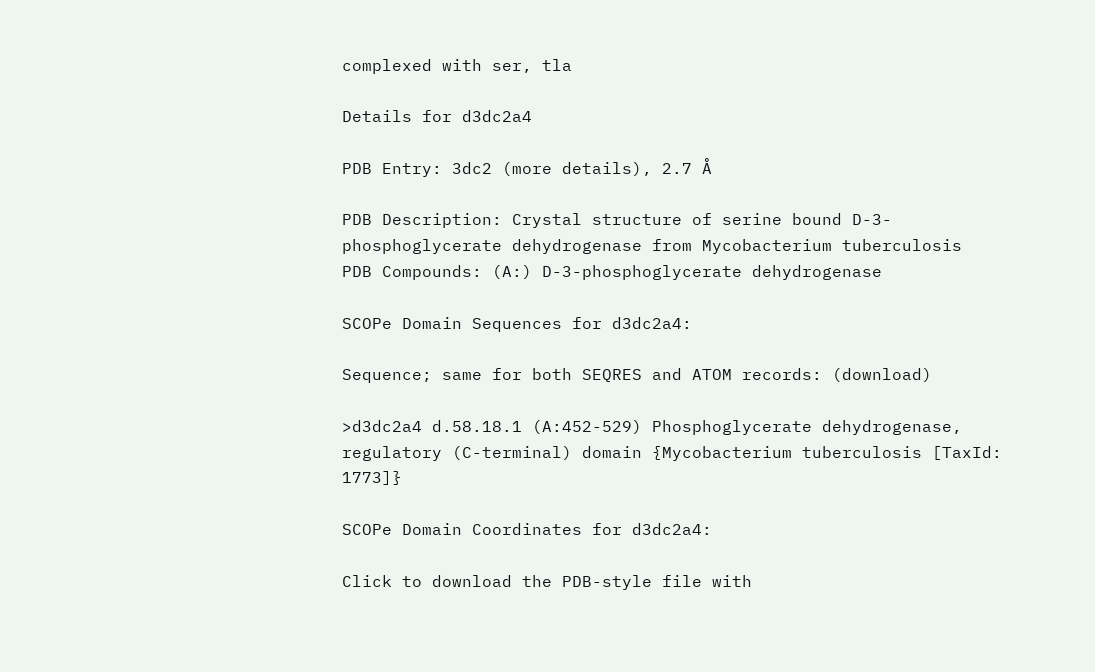complexed with ser, tla

Details for d3dc2a4

PDB Entry: 3dc2 (more details), 2.7 Å

PDB Description: Crystal structure of serine bound D-3-phosphoglycerate dehydrogenase from Mycobacterium tuberculosis
PDB Compounds: (A:) D-3-phosphoglycerate dehydrogenase

SCOPe Domain Sequences for d3dc2a4:

Sequence; same for both SEQRES and ATOM records: (download)

>d3dc2a4 d.58.18.1 (A:452-529) Phosphoglycerate dehydrogenase, regulatory (C-terminal) domain {Mycobacterium tuberculosis [TaxId: 1773]}

SCOPe Domain Coordinates for d3dc2a4:

Click to download the PDB-style file with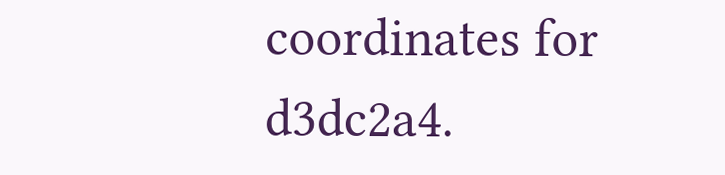coordinates for d3dc2a4.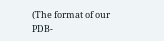(The format of our PDB-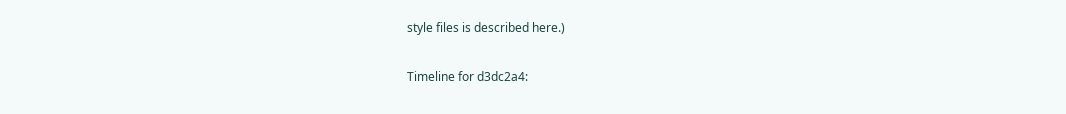style files is described here.)

Timeline for d3dc2a4: